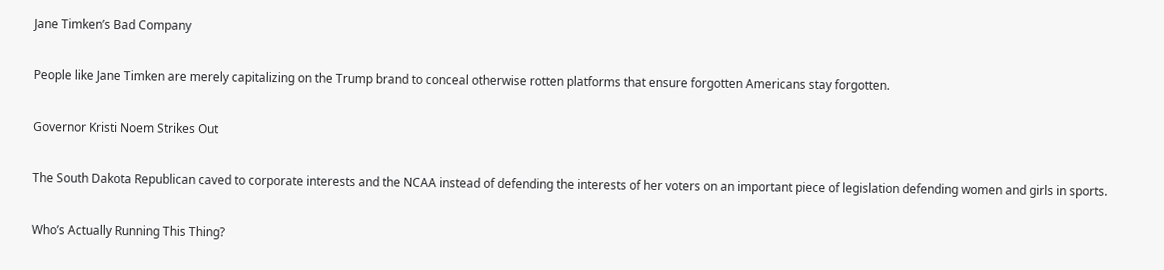Jane Timken’s Bad Company

People like Jane Timken are merely capitalizing on the Trump brand to conceal otherwise rotten platforms that ensure forgotten Americans stay forgotten.

Governor Kristi Noem Strikes Out

The South Dakota Republican caved to corporate interests and the NCAA instead of defending the interests of her voters on an important piece of legislation defending women and girls in sports.

Who’s Actually Running This Thing?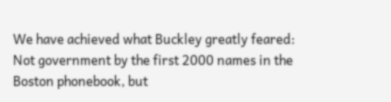We have achieved what Buckley greatly feared: Not government by the first 2000 names in the Boston phonebook, but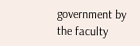government by the faculty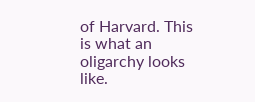of Harvard. This is what an oligarchy looks like.